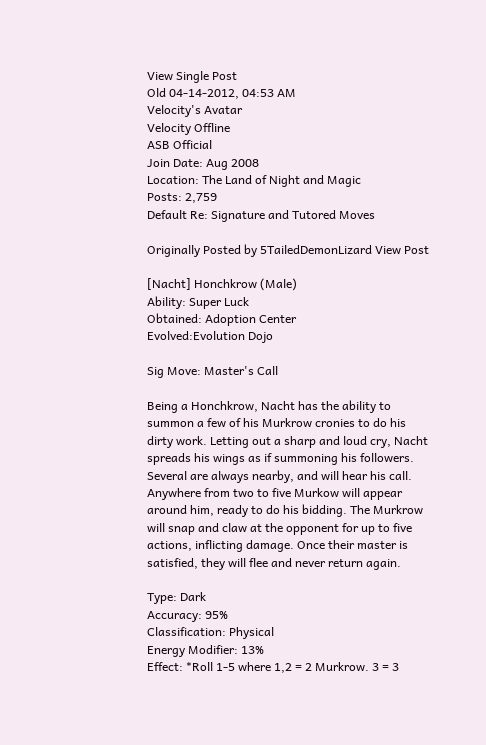View Single Post
Old 04-14-2012, 04:53 AM
Velocity's Avatar
Velocity Offline
ASB Official
Join Date: Aug 2008
Location: The Land of Night and Magic
Posts: 2,759
Default Re: Signature and Tutored Moves

Originally Posted by 5TailedDemonLizard View Post

[Nacht] Honchkrow (Male)
Ability: Super Luck
Obtained: Adoption Center
Evolved:Evolution Dojo

Sig Move: Master's Call

Being a Honchkrow, Nacht has the ability to summon a few of his Murkrow cronies to do his dirty work. Letting out a sharp and loud cry, Nacht spreads his wings as if summoning his followers. Several are always nearby, and will hear his call. Anywhere from two to five Murkow will appear around him, ready to do his bidding. The Murkrow will snap and claw at the opponent for up to five actions, inflicting damage. Once their master is satisfied, they will flee and never return again.

Type: Dark
Accuracy: 95%
Classification: Physical
Energy Modifier: 13%
Effect: *Roll 1-5 where 1,2 = 2 Murkrow. 3 = 3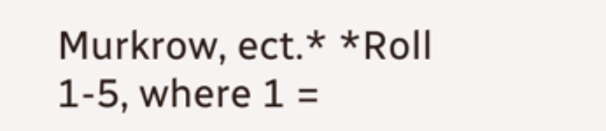Murkrow, ect.* *Roll 1-5, where 1 =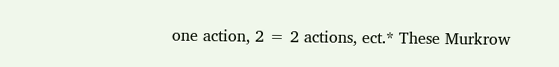one action, 2 = 2 actions, ect.* These Murkrow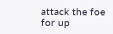attack the foe for up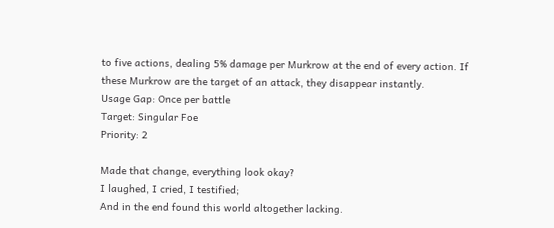to five actions, dealing 5% damage per Murkrow at the end of every action. If these Murkrow are the target of an attack, they disappear instantly.
Usage Gap: Once per battle
Target: Singular Foe
Priority: 2

Made that change, everything look okay?
I laughed, I cried, I testified;
And in the end found this world altogether lacking.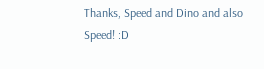Thanks, Speed and Dino and also Speed! :D